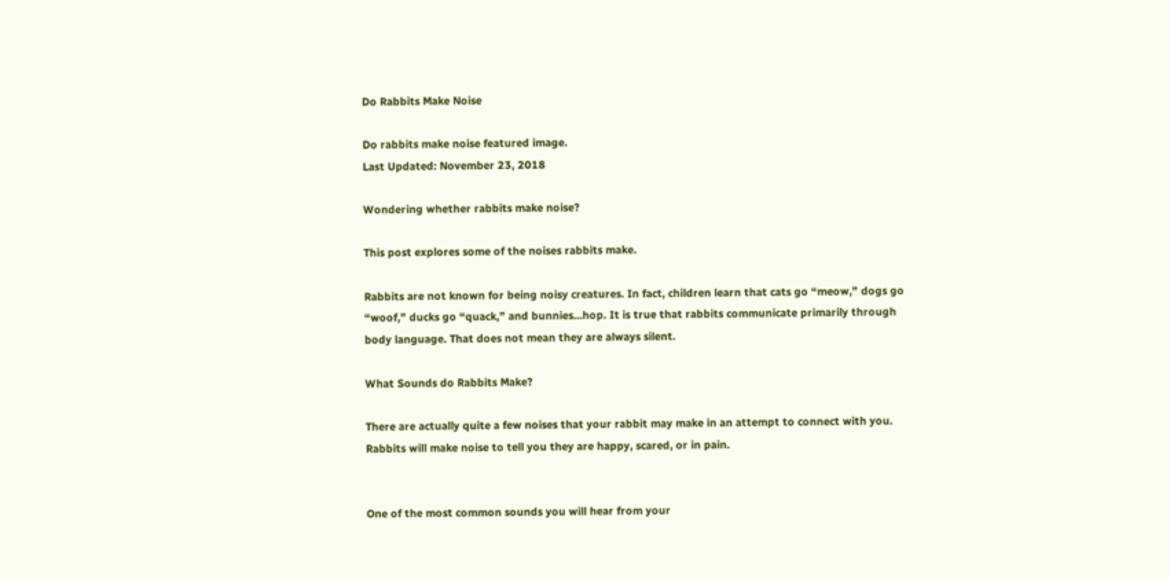Do Rabbits Make Noise

Do rabbits make noise featured image.
Last Updated: November 23, 2018

Wondering whether rabbits make noise?

This post explores some of the noises rabbits make.

Rabbits are not known for being noisy creatures. In fact, children learn that cats go “meow,” dogs go “woof,” ducks go “quack,” and bunnies…hop. It is true that rabbits communicate primarily through body language. That does not mean they are always silent.

What Sounds do Rabbits Make?

There are actually quite a few noises that your rabbit may make in an attempt to connect with you. Rabbits will make noise to tell you they are happy, scared, or in pain.


One of the most common sounds you will hear from your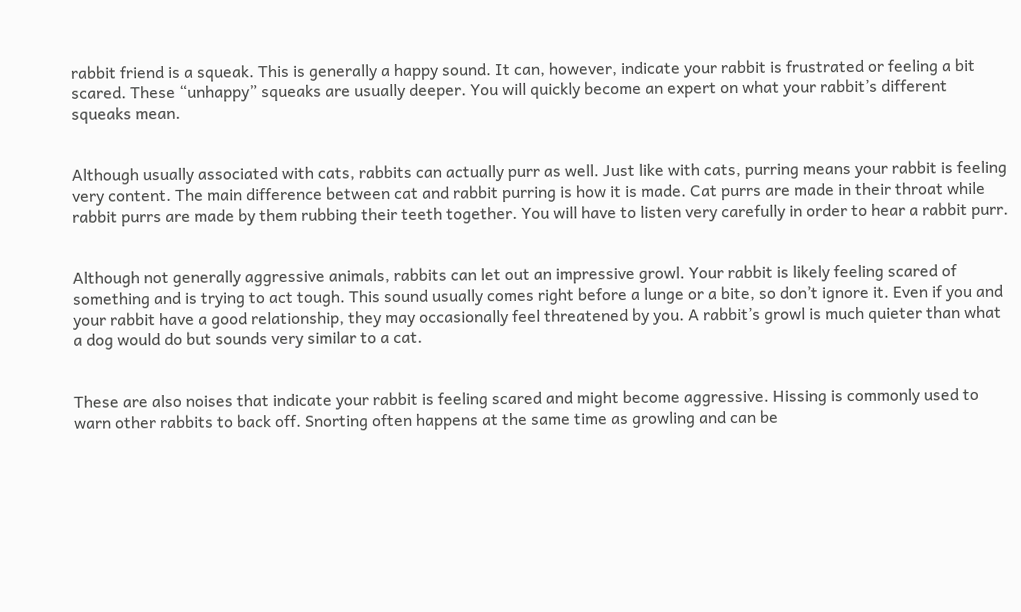rabbit friend is a squeak. This is generally a happy sound. It can, however, indicate your rabbit is frustrated or feeling a bit scared. These “unhappy” squeaks are usually deeper. You will quickly become an expert on what your rabbit’s different squeaks mean.


Although usually associated with cats, rabbits can actually purr as well. Just like with cats, purring means your rabbit is feeling very content. The main difference between cat and rabbit purring is how it is made. Cat purrs are made in their throat while rabbit purrs are made by them rubbing their teeth together. You will have to listen very carefully in order to hear a rabbit purr.


Although not generally aggressive animals, rabbits can let out an impressive growl. Your rabbit is likely feeling scared of something and is trying to act tough. This sound usually comes right before a lunge or a bite, so don’t ignore it. Even if you and your rabbit have a good relationship, they may occasionally feel threatened by you. A rabbit’s growl is much quieter than what a dog would do but sounds very similar to a cat.


These are also noises that indicate your rabbit is feeling scared and might become aggressive. Hissing is commonly used to warn other rabbits to back off. Snorting often happens at the same time as growling and can be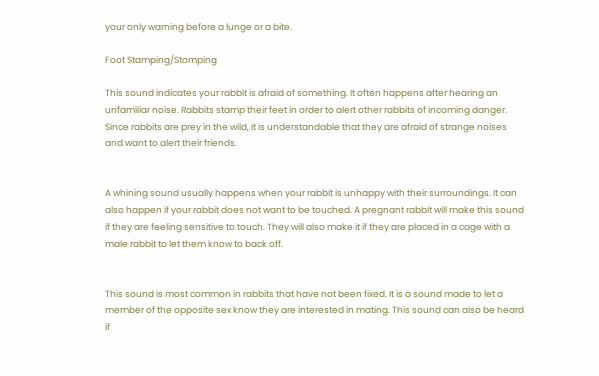your only warning before a lunge or a bite.

Foot Stamping/Stomping

This sound indicates your rabbit is afraid of something. It often happens after hearing an unfamiliar noise. Rabbits stamp their feet in order to alert other rabbits of incoming danger. Since rabbits are prey in the wild, it is understandable that they are afraid of strange noises and want to alert their friends.


A whining sound usually happens when your rabbit is unhappy with their surroundings. It can also happen if your rabbit does not want to be touched. A pregnant rabbit will make this sound if they are feeling sensitive to touch. They will also make it if they are placed in a cage with a male rabbit to let them know to back off.


This sound is most common in rabbits that have not been fixed. It is a sound made to let a member of the opposite sex know they are interested in mating. This sound can also be heard if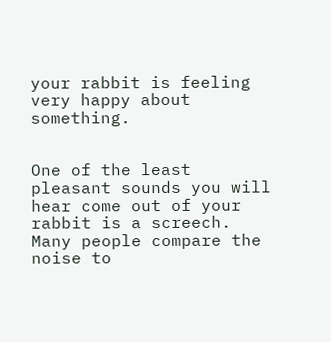your rabbit is feeling very happy about something.


One of the least pleasant sounds you will hear come out of your rabbit is a screech. Many people compare the noise to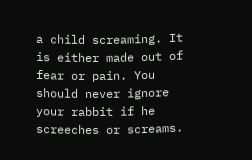a child screaming. It is either made out of fear or pain. You should never ignore your rabbit if he screeches or screams.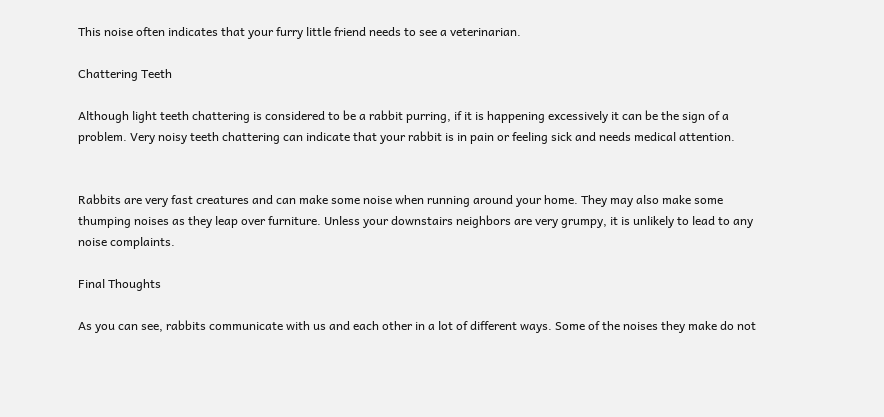This noise often indicates that your furry little friend needs to see a veterinarian.

Chattering Teeth

Although light teeth chattering is considered to be a rabbit purring, if it is happening excessively it can be the sign of a problem. Very noisy teeth chattering can indicate that your rabbit is in pain or feeling sick and needs medical attention.


Rabbits are very fast creatures and can make some noise when running around your home. They may also make some thumping noises as they leap over furniture. Unless your downstairs neighbors are very grumpy, it is unlikely to lead to any noise complaints.

Final Thoughts

As you can see, rabbits communicate with us and each other in a lot of different ways. Some of the noises they make do not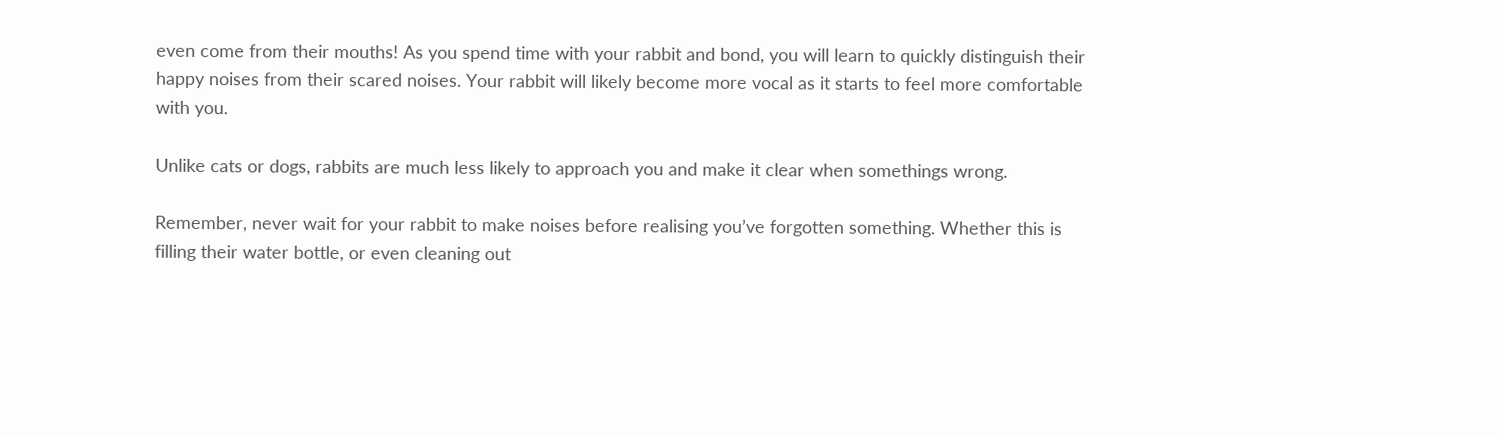even come from their mouths! As you spend time with your rabbit and bond, you will learn to quickly distinguish their happy noises from their scared noises. Your rabbit will likely become more vocal as it starts to feel more comfortable with you.

Unlike cats or dogs, rabbits are much less likely to approach you and make it clear when somethings wrong.

Remember, never wait for your rabbit to make noises before realising you’ve forgotten something. Whether this is filling their water bottle, or even cleaning out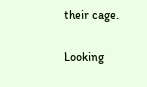their cage.

Looking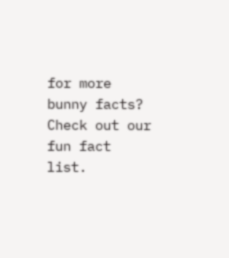for more bunny facts? Check out our fun fact list.